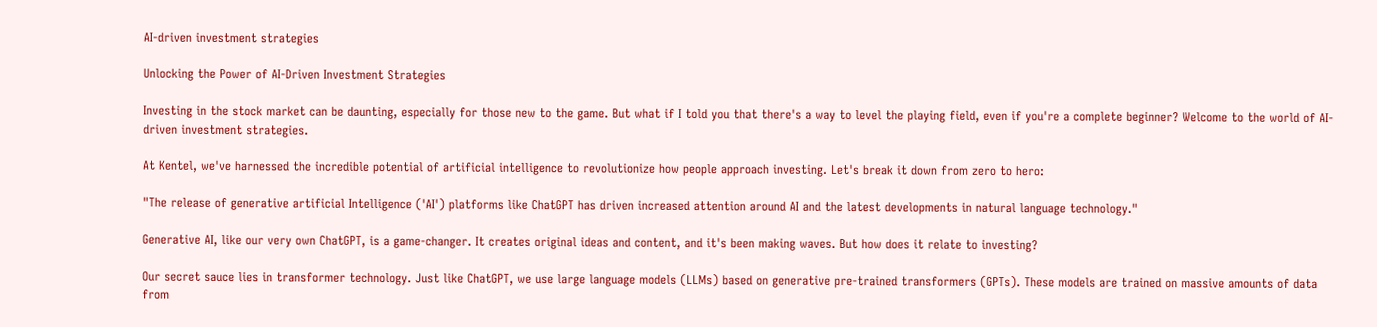AI-driven investment strategies

Unlocking the Power of AI-Driven Investment Strategies

Investing in the stock market can be daunting, especially for those new to the game. But what if I told you that there's a way to level the playing field, even if you're a complete beginner? Welcome to the world of AI-driven investment strategies.

At Kentel, we've harnessed the incredible potential of artificial intelligence to revolutionize how people approach investing. Let's break it down from zero to hero:

"The release of generative artificial Intelligence ('AI') platforms like ChatGPT has driven increased attention around AI and the latest developments in natural language technology."

Generative AI, like our very own ChatGPT, is a game-changer. It creates original ideas and content, and it's been making waves. But how does it relate to investing?

Our secret sauce lies in transformer technology. Just like ChatGPT, we use large language models (LLMs) based on generative pre-trained transformers (GPTs). These models are trained on massive amounts of data from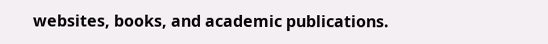websites, books, and academic publications.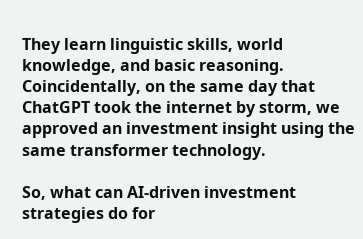They learn linguistic skills, world knowledge, and basic reasoning. Coincidentally, on the same day that ChatGPT took the internet by storm, we approved an investment insight using the same transformer technology.

So, what can AI-driven investment strategies do for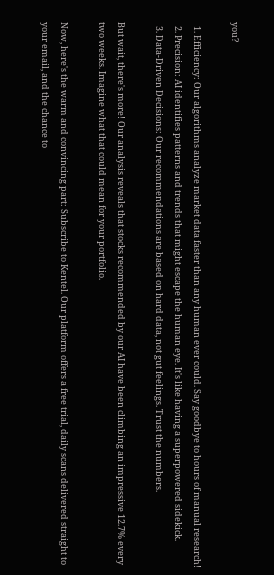you?

  1. Efficiency: Our algorithms analyze market data faster than any human ever could. Say goodbye to hours of manual research!
  2. Precision: AI identifies patterns and trends that might escape the human eye. It's like having a superpowered sidekick.
  3. Data-Driven Decisions: Our recommendations are based on hard data, not gut feelings. Trust the numbers.

But wait, there's more! Our analysis reveals that stocks recommended by our AI have been climbing an impressive 12.7% every two weeks. Imagine what that could mean for your portfolio.

Now, here's the warm and convincing part: Subscribe to Kentel. Our platform offers a free trial, daily scans delivered straight to your email, and the chance to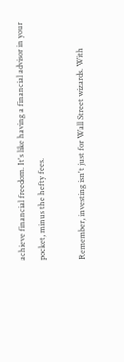achieve financial freedom. It's like having a financial advisor in your pocket, minus the hefty fees.

Remember, investing isn't just for Wall Street wizards. With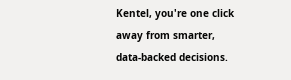Kentel, you're one click away from smarter, data-backed decisions.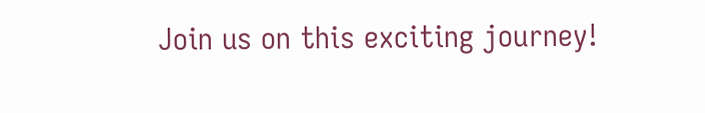Join us on this exciting journey!